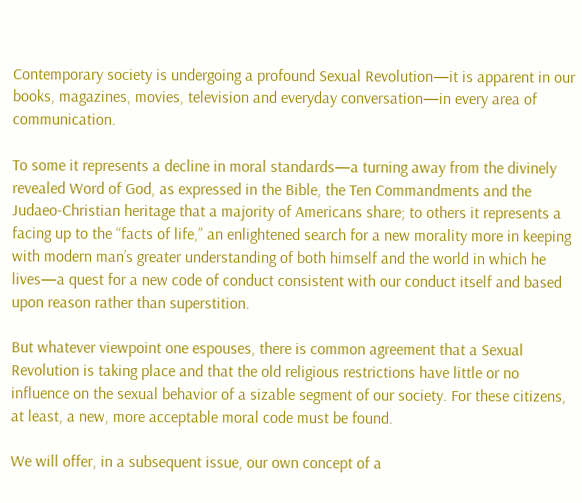Contemporary society is undergoing a profound Sexual Revolution—it is apparent in our books, magazines, movies, television and everyday conversation—in every area of communication.

To some it represents a decline in moral standards—a turning away from the divinely revealed Word of God, as expressed in the Bible, the Ten Commandments and the Judaeo-Christian heritage that a majority of Americans share; to others it represents a facing up to the “facts of life,” an enlightened search for a new morality more in keeping with modern man’s greater understanding of both himself and the world in which he lives—a quest for a new code of conduct consistent with our conduct itself and based upon reason rather than superstition.

But whatever viewpoint one espouses, there is common agreement that a Sexual Revolution is taking place and that the old religious restrictions have little or no influence on the sexual behavior of a sizable segment of our society. For these citizens, at least, a new, more acceptable moral code must be found.

We will offer, in a subsequent issue, our own concept of a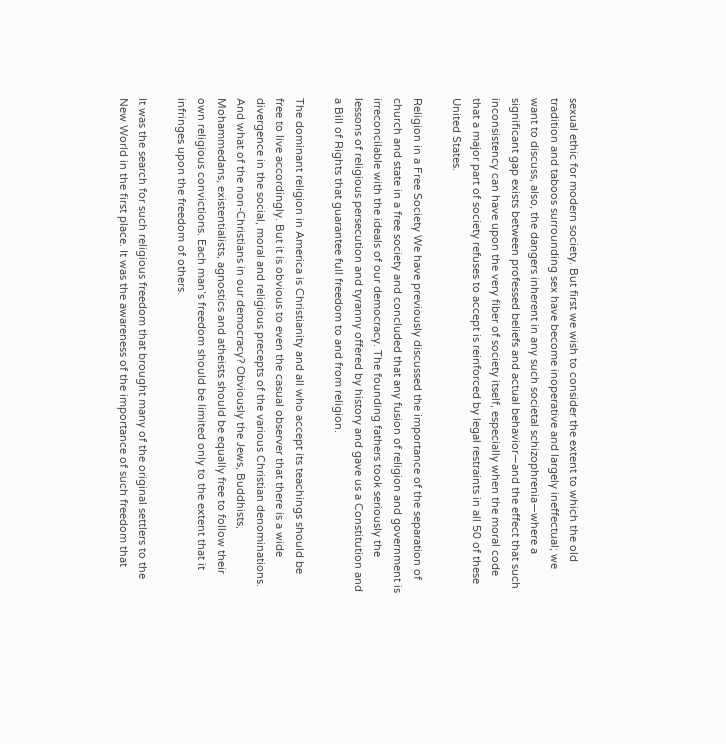sexual ethic for modern society. But first we wish to consider the extent to which the old tradition and taboos surrounding sex have become inoperative and largely ineffectual; we want to discuss, also, the dangers inherent in any such societal schizophrenia—where a significant gap exists between professed beliefs and actual behavior—and the effect that such inconsistency can have upon the very fiber of society itself, especially when the moral code that a major part of society refuses to accept is reinforced by legal restraints in all 50 of these United States.

Religion in a Free Society We have previously discussed the importance of the separation of church and state in a free society and concluded that any fusion of religion and government is irreconcilable with the ideals of our democracy. The founding fathers took seriously the lessons of religious persecution and tyranny offered by history and gave us a Constitution and a Bill of Rights that guarantee full freedom to and from religion.

The dominant religion in America is Christianity and all who accept its teachings should be free to live accordingly. But it is obvious to even the casual observer that there is a wide divergence in the social, moral and religious precepts of the various Christian denominations. And what of the non-Christians in our democracy? Obviously the Jews, Buddhists, Mohammedans, existentialists, agnostics and atheists should be equally free to follow their own religious convictions. Each man’s freedom should be limited only to the extent that it infringes upon the freedom of others.

It was the search for such religious freedom that brought many of the original settlers to the New World in the first place. It was the awareness of the importance of such freedom that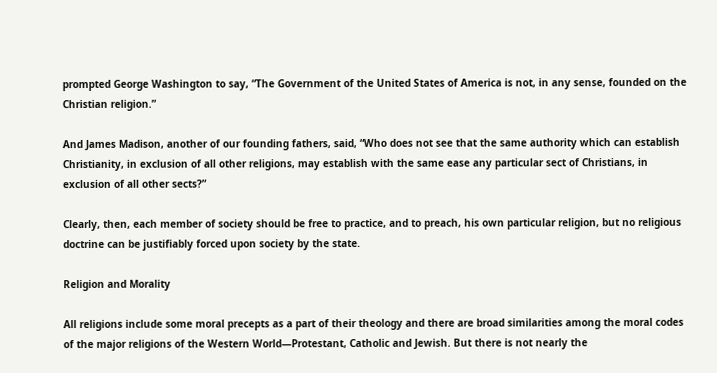prompted George Washington to say, “The Government of the United States of America is not, in any sense, founded on the Christian religion.”

And James Madison, another of our founding fathers, said, “Who does not see that the same authority which can establish Christianity, in exclusion of all other religions, may establish with the same ease any particular sect of Christians, in exclusion of all other sects?”

Clearly, then, each member of society should be free to practice, and to preach, his own particular religion, but no religious doctrine can be justifiably forced upon society by the state.

Religion and Morality

All religions include some moral precepts as a part of their theology and there are broad similarities among the moral codes of the major religions of the Western World—Protestant, Catholic and Jewish. But there is not nearly the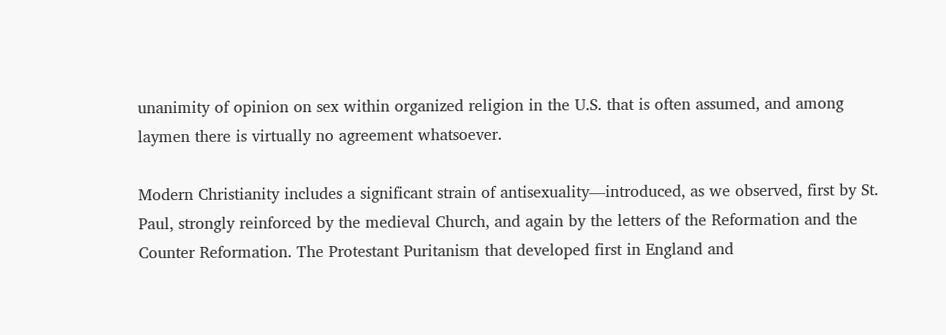unanimity of opinion on sex within organized religion in the U.S. that is often assumed, and among laymen there is virtually no agreement whatsoever.

Modern Christianity includes a significant strain of antisexuality—introduced, as we observed, first by St. Paul, strongly reinforced by the medieval Church, and again by the letters of the Reformation and the Counter Reformation. The Protestant Puritanism that developed first in England and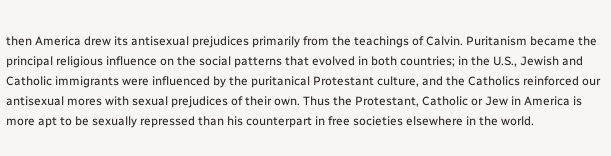then America drew its antisexual prejudices primarily from the teachings of Calvin. Puritanism became the principal religious influence on the social patterns that evolved in both countries; in the U.S., Jewish and Catholic immigrants were influenced by the puritanical Protestant culture, and the Catholics reinforced our antisexual mores with sexual prejudices of their own. Thus the Protestant, Catholic or Jew in America is more apt to be sexually repressed than his counterpart in free societies elsewhere in the world.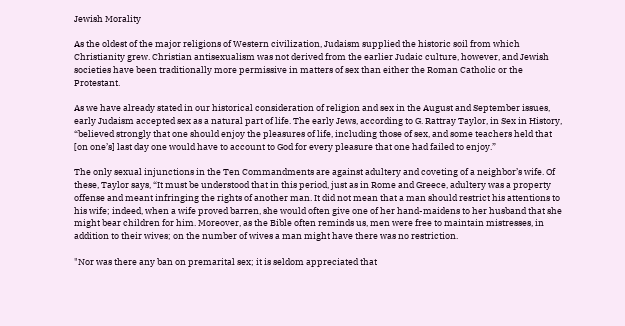Jewish Morality

As the oldest of the major religions of Western civilization, Judaism supplied the historic soil from which Christianity grew. Christian antisexualism was not derived from the earlier Judaic culture, however, and Jewish societies have been traditionally more permissive in matters of sex than either the Roman Catholic or the Protestant.

As we have already stated in our historical consideration of religion and sex in the August and September issues, early Judaism accepted sex as a natural part of life. The early Jews, according to G. Rattray Taylor, in Sex in History, “believed strongly that one should enjoy the pleasures of life, including those of sex, and some teachers held that [on one’s] last day one would have to account to God for every pleasure that one had failed to enjoy.”

The only sexual injunctions in the Ten Commandments are against adultery and coveting of a neighbor’s wife. Of these, Taylor says, “It must be understood that in this period, just as in Rome and Greece, adultery was a property offense and meant infringing the rights of another man. It did not mean that a man should restrict his attentions to his wife; indeed, when a wife proved barren, she would often give one of her hand-maidens to her husband that she might bear children for him. Moreover, as the Bible often reminds us, men were free to maintain mistresses, in addition to their wives; on the number of wives a man might have there was no restriction.

"Nor was there any ban on premarital sex; it is seldom appreciated that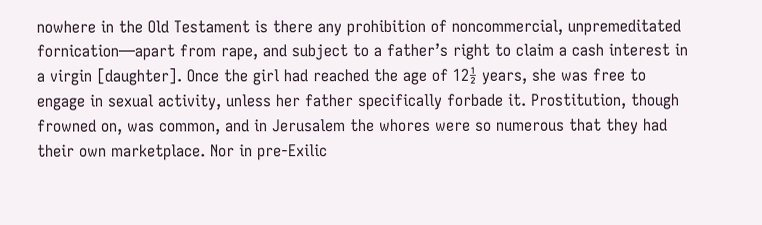nowhere in the Old Testament is there any prohibition of noncommercial, unpremeditated fornication—apart from rape, and subject to a father’s right to claim a cash interest in a virgin [daughter]. Once the girl had reached the age of 12½ years, she was free to engage in sexual activity, unless her father specifically forbade it. Prostitution, though frowned on, was common, and in Jerusalem the whores were so numerous that they had their own marketplace. Nor in pre-Exilic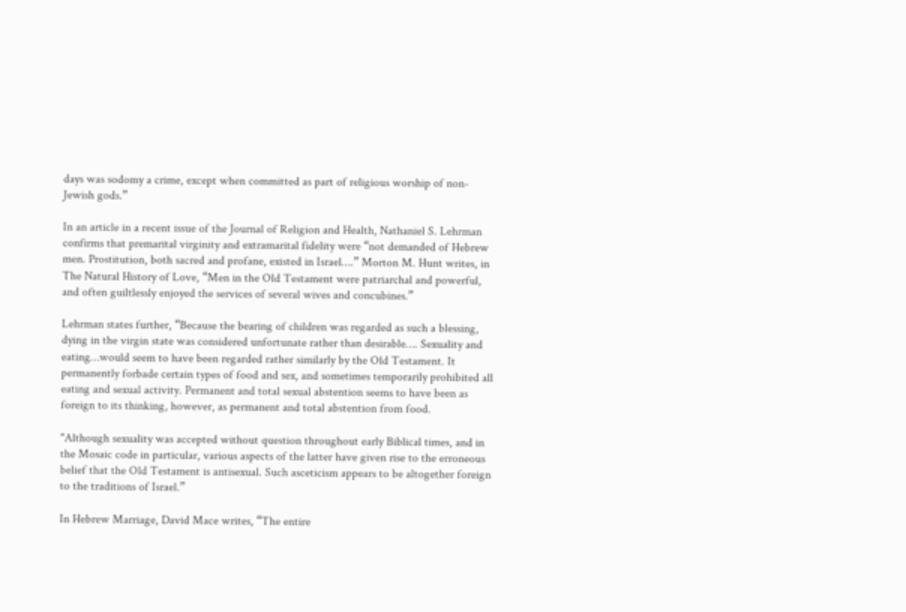days was sodomy a crime, except when committed as part of religious worship of non-Jewish gods.”

In an article in a recent issue of the Journal of Religion and Health, Nathaniel S. Lehrman confirms that premarital virginity and extramarital fidelity were “not demanded of Hebrew men. Prostitution, both sacred and profane, existed in Israel….” Morton M. Hunt writes, in The Natural History of Love, “Men in the Old Testament were patriarchal and powerful, and often guiltlessly enjoyed the services of several wives and concubines.”

Lehrman states further, “Because the bearing of children was regarded as such a blessing, dying in the virgin state was considered unfortunate rather than desirable…. Sexuality and eating…would seem to have been regarded rather similarly by the Old Testament. It permanently forbade certain types of food and sex, and sometimes temporarily prohibited all eating and sexual activity. Permanent and total sexual abstention seems to have been as foreign to its thinking, however, as permanent and total abstention from food.

"Although sexuality was accepted without question throughout early Biblical times, and in the Mosaic code in particular, various aspects of the latter have given rise to the erroneous belief that the Old Testament is antisexual. Such asceticism appears to be altogether foreign to the traditions of Israel.”

In Hebrew Marriage, David Mace writes, “The entire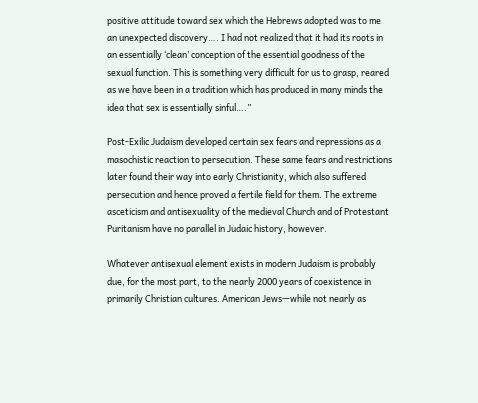positive attitude toward sex which the Hebrews adopted was to me an unexpected discovery…. I had not realized that it had its roots in an essentially ‘clean’ conception of the essential goodness of the sexual function. This is something very difficult for us to grasp, reared as we have been in a tradition which has produced in many minds the idea that sex is essentially sinful….”

Post-Exilic Judaism developed certain sex fears and repressions as a masochistic reaction to persecution. These same fears and restrictions later found their way into early Christianity, which also suffered persecution and hence proved a fertile field for them. The extreme asceticism and antisexuality of the medieval Church and of Protestant Puritanism have no parallel in Judaic history, however.

Whatever antisexual element exists in modern Judaism is probably due, for the most part, to the nearly 2000 years of coexistence in primarily Christian cultures. American Jews—while not nearly as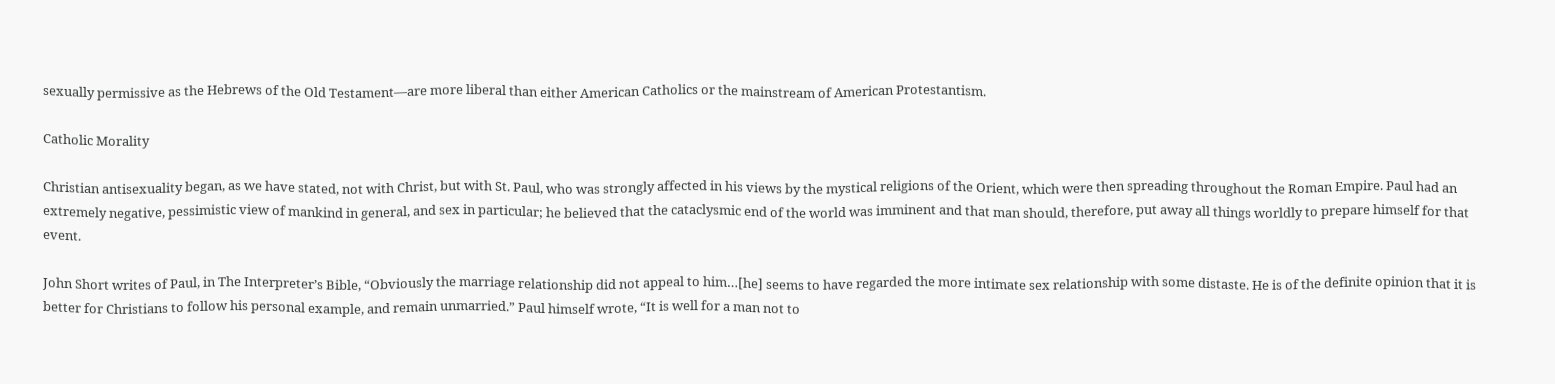sexually permissive as the Hebrews of the Old Testament—are more liberal than either American Catholics or the mainstream of American Protestantism.

Catholic Morality

Christian antisexuality began, as we have stated, not with Christ, but with St. Paul, who was strongly affected in his views by the mystical religions of the Orient, which were then spreading throughout the Roman Empire. Paul had an extremely negative, pessimistic view of mankind in general, and sex in particular; he believed that the cataclysmic end of the world was imminent and that man should, therefore, put away all things worldly to prepare himself for that event.

John Short writes of Paul, in The Interpreter’s Bible, “Obviously the marriage relationship did not appeal to him…[he] seems to have regarded the more intimate sex relationship with some distaste. He is of the definite opinion that it is better for Christians to follow his personal example, and remain unmarried.” Paul himself wrote, “It is well for a man not to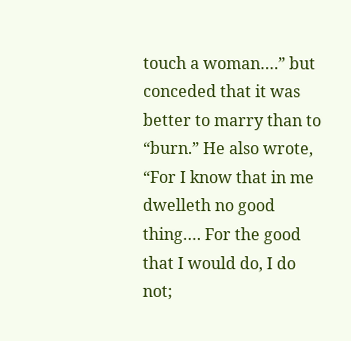touch a woman….” but conceded that it was better to marry than to “burn.” He also wrote, “For I know that in me dwelleth no good thing…. For the good that I would do, I do not;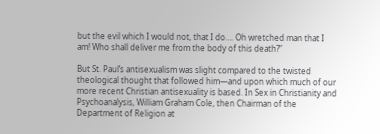but the evil which I would not, that I do…. Oh wretched man that I am! Who shall deliver me from the body of this death?”

But St. Paul’s antisexualism was slight compared to the twisted theological thought that followed him—and upon which much of our more recent Christian antisexuality is based. In Sex in Christianity and Psychoanalysis, William Graham Cole, then Chairman of the Department of Religion at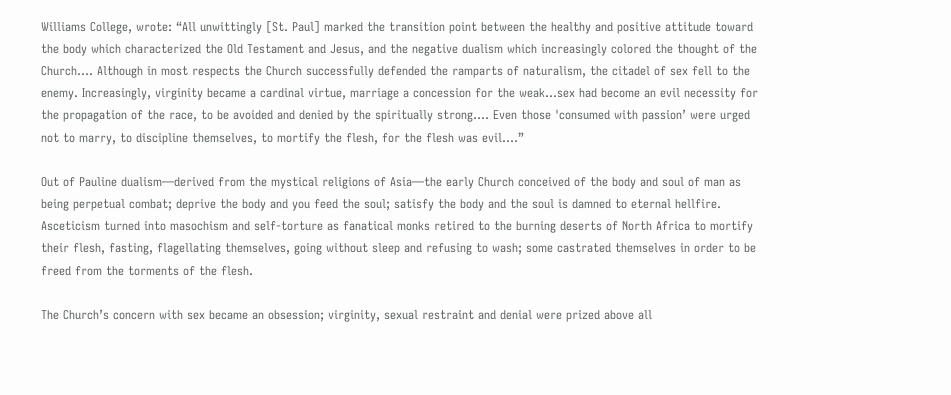Williams College, wrote: “All unwittingly [St. Paul] marked the transition point between the healthy and positive attitude toward the body which characterized the Old Testament and Jesus, and the negative dualism which increasingly colored the thought of the Church…. Although in most respects the Church successfully defended the ramparts of naturalism, the citadel of sex fell to the enemy. Increasingly, virginity became a cardinal virtue, marriage a concession for the weak…sex had become an evil necessity for the propagation of the race, to be avoided and denied by the spiritually strong…. Even those 'consumed with passion’ were urged not to marry, to discipline themselves, to mortify the flesh, for the flesh was evil….”

Out of Pauline dualism—derived from the mystical religions of Asia—the early Church conceived of the body and soul of man as being perpetual combat; deprive the body and you feed the soul; satisfy the body and the soul is damned to eternal hellfire. Asceticism turned into masochism and self-torture as fanatical monks retired to the burning deserts of North Africa to mortify their flesh, fasting, flagellating themselves, going without sleep and refusing to wash; some castrated themselves in order to be freed from the torments of the flesh.

The Church’s concern with sex became an obsession; virginity, sexual restraint and denial were prized above all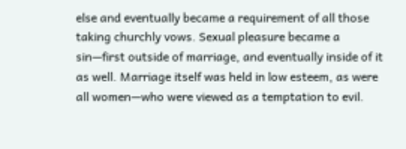else and eventually became a requirement of all those taking churchly vows. Sexual pleasure became a sin—first outside of marriage, and eventually inside of it as well. Marriage itself was held in low esteem, as were all women—who were viewed as a temptation to evil.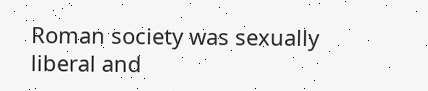Roman society was sexually liberal and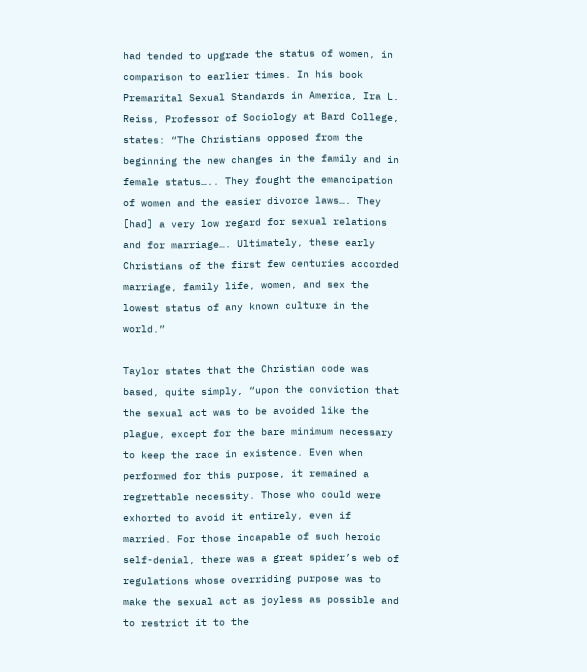had tended to upgrade the status of women, in comparison to earlier times. In his book Premarital Sexual Standards in America, Ira L. Reiss, Professor of Sociology at Bard College, states: “The Christians opposed from the beginning the new changes in the family and in female status….. They fought the emancipation of women and the easier divorce laws…. They [had] a very low regard for sexual relations and for marriage…. Ultimately, these early Christians of the first few centuries accorded marriage, family life, women, and sex the lowest status of any known culture in the world.”

Taylor states that the Christian code was based, quite simply, “upon the conviction that the sexual act was to be avoided like the plague, except for the bare minimum necessary to keep the race in existence. Even when performed for this purpose, it remained a regrettable necessity. Those who could were exhorted to avoid it entirely, even if married. For those incapable of such heroic self-denial, there was a great spider’s web of regulations whose overriding purpose was to make the sexual act as joyless as possible and to restrict it to the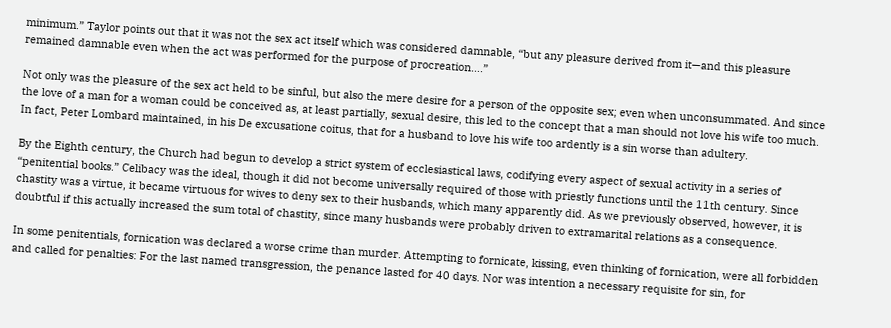minimum.” Taylor points out that it was not the sex act itself which was considered damnable, “but any pleasure derived from it—and this pleasure remained damnable even when the act was performed for the purpose of procreation….”

Not only was the pleasure of the sex act held to be sinful, but also the mere desire for a person of the opposite sex; even when unconsummated. And since the love of a man for a woman could be conceived as, at least partially, sexual desire, this led to the concept that a man should not love his wife too much. In fact, Peter Lombard maintained, in his De excusatione coitus, that for a husband to love his wife too ardently is a sin worse than adultery.

By the Eighth century, the Church had begun to develop a strict system of ecclesiastical laws, codifying every aspect of sexual activity in a series of “penitential books.” Celibacy was the ideal, though it did not become universally required of those with priestly functions until the 11th century. Since chastity was a virtue, it became virtuous for wives to deny sex to their husbands, which many apparently did. As we previously observed, however, it is doubtful if this actually increased the sum total of chastity, since many husbands were probably driven to extramarital relations as a consequence.

In some penitentials, fornication was declared a worse crime than murder. Attempting to fornicate, kissing, even thinking of fornication, were all forbidden and called for penalties: For the last named transgression, the penance lasted for 40 days. Nor was intention a necessary requisite for sin, for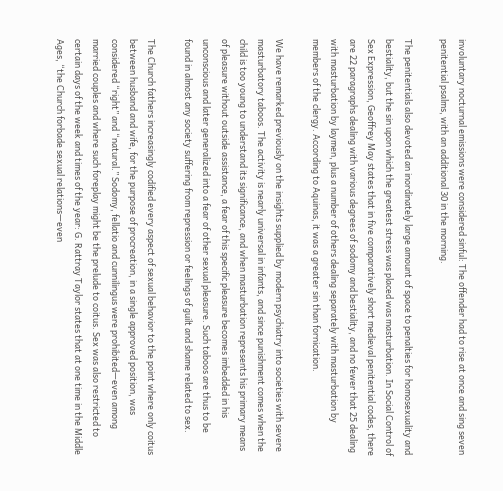involuntary nocturnal emissions were considered sinful: The offender had to rise at once and sing seven penitential psalms, with an additional 30 in the morning.

The penitentials also devoted an inordinately large amount of space to penalties for homosexuality and bestiality, but the sin upon which the greatest stress was placed was masturbation. In Social Control of Sex Expression, Geoffrey May states that in five comparatively short medieval penitential codes, there are 22 paragraphs dealing with various degrees of sodomy and bestiality, and no fewer that 25 dealing with masturbation by laymen, plus a number of others dealing separately with masturbation by members of the clergy. According to Aquinas, it was a greater sin than fornication.

We have remarked previously on the insights supplied by modern psychiatry into societies with severe masturbatory taboos. The activity is nearly universal in infants, and since punishment comes when the child is too young to understand its significance, and when masturbation represents his primary means of pleasure without outside assistance, a fear of this specific pleasure becomes imbedded in his unconscious and later generalized into a fear of other sexual pleasure. Such taboos are thus to be found in almost any society suffering from repression or feelings of guilt and shame related to sex.

The Church fathers increasingly codified every aspect of sexual behavior to the point where only coitus between husband and wife, for the purpose of procreation, in a single approved position, was considered “right” and “natural.” Sodomy, fellatio and cunnilingus were prohibited—even among married couples and where such foreplay might be the prelude to coitus. Sex was also restricted to certain days of the week and times of the year: G. Rattray Taylor states that at one time in the Middle Ages, “the Church forbade sexual relations—even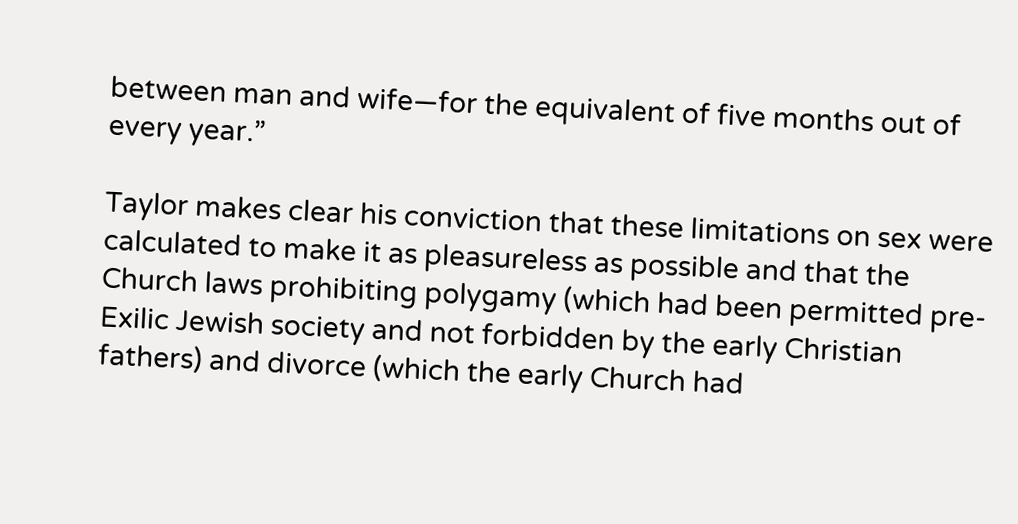between man and wife—for the equivalent of five months out of every year.”

Taylor makes clear his conviction that these limitations on sex were calculated to make it as pleasureless as possible and that the Church laws prohibiting polygamy (which had been permitted pre-Exilic Jewish society and not forbidden by the early Christian fathers) and divorce (which the early Church had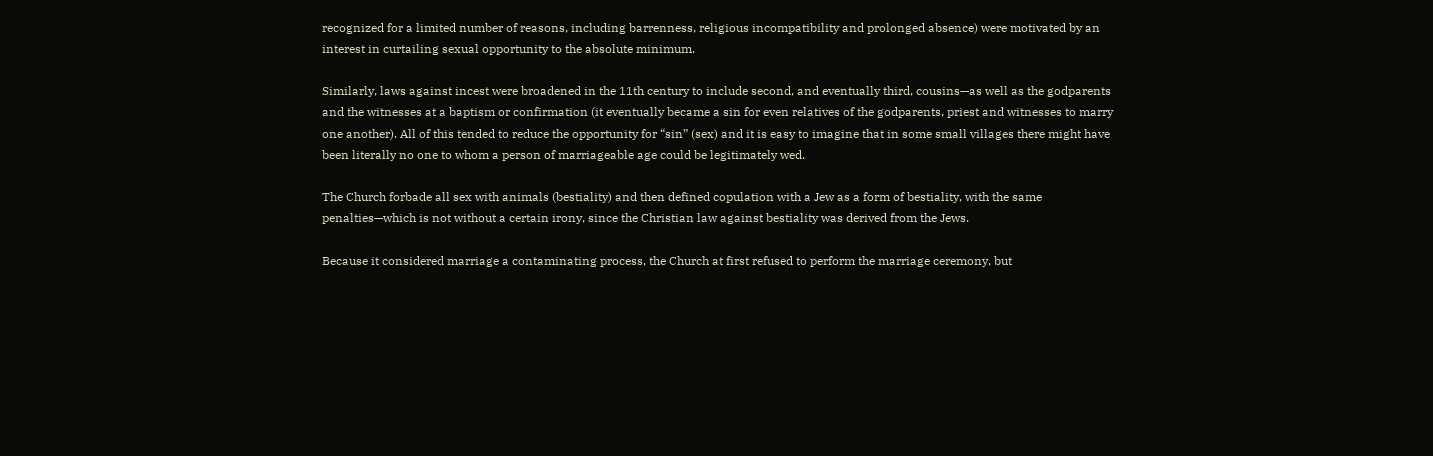recognized for a limited number of reasons, including barrenness, religious incompatibility and prolonged absence) were motivated by an interest in curtailing sexual opportunity to the absolute minimum.

Similarly, laws against incest were broadened in the 11th century to include second, and eventually third, cousins—as well as the godparents and the witnesses at a baptism or confirmation (it eventually became a sin for even relatives of the godparents, priest and witnesses to marry one another). All of this tended to reduce the opportunity for “sin” (sex) and it is easy to imagine that in some small villages there might have been literally no one to whom a person of marriageable age could be legitimately wed.

The Church forbade all sex with animals (bestiality) and then defined copulation with a Jew as a form of bestiality, with the same penalties—which is not without a certain irony, since the Christian law against bestiality was derived from the Jews.

Because it considered marriage a contaminating process, the Church at first refused to perform the marriage ceremony, but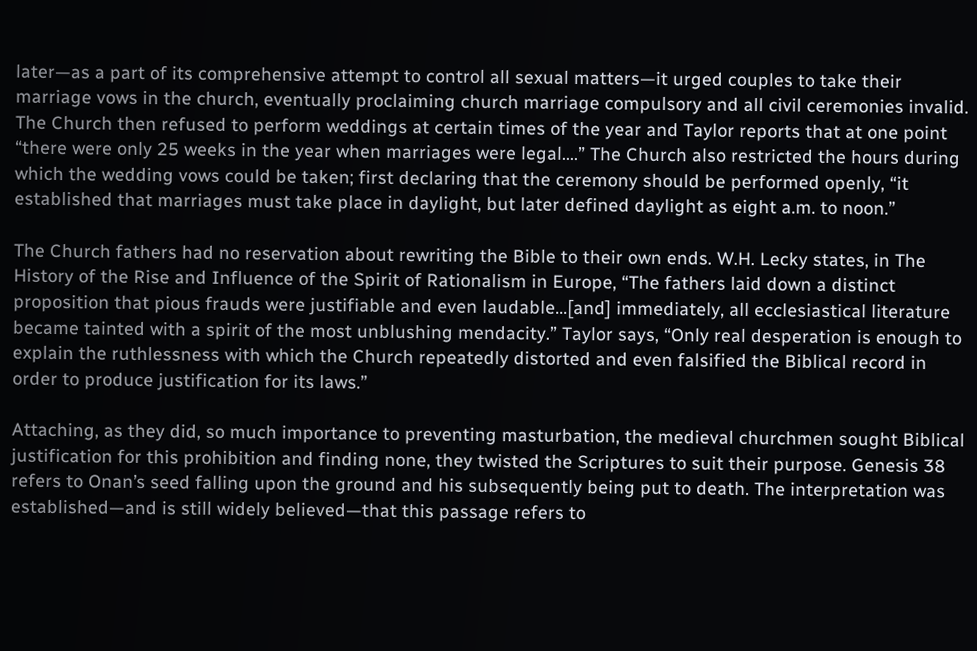later—as a part of its comprehensive attempt to control all sexual matters—it urged couples to take their marriage vows in the church, eventually proclaiming church marriage compulsory and all civil ceremonies invalid. The Church then refused to perform weddings at certain times of the year and Taylor reports that at one point “there were only 25 weeks in the year when marriages were legal….” The Church also restricted the hours during which the wedding vows could be taken; first declaring that the ceremony should be performed openly, “it established that marriages must take place in daylight, but later defined daylight as eight a.m. to noon.”

The Church fathers had no reservation about rewriting the Bible to their own ends. W.H. Lecky states, in The History of the Rise and Influence of the Spirit of Rationalism in Europe, “The fathers laid down a distinct proposition that pious frauds were justifiable and even laudable…[and] immediately, all ecclesiastical literature became tainted with a spirit of the most unblushing mendacity.” Taylor says, “Only real desperation is enough to explain the ruthlessness with which the Church repeatedly distorted and even falsified the Biblical record in order to produce justification for its laws.”

Attaching, as they did, so much importance to preventing masturbation, the medieval churchmen sought Biblical justification for this prohibition and finding none, they twisted the Scriptures to suit their purpose. Genesis 38 refers to Onan’s seed falling upon the ground and his subsequently being put to death. The interpretation was established—and is still widely believed—that this passage refers to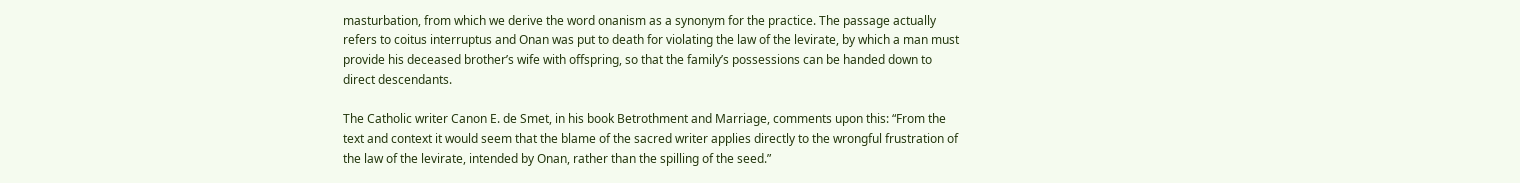masturbation, from which we derive the word onanism as a synonym for the practice. The passage actually refers to coitus interruptus and Onan was put to death for violating the law of the levirate, by which a man must provide his deceased brother’s wife with offspring, so that the family’s possessions can be handed down to direct descendants.

The Catholic writer Canon E. de Smet, in his book Betrothment and Marriage, comments upon this: “From the text and context it would seem that the blame of the sacred writer applies directly to the wrongful frustration of the law of the levirate, intended by Onan, rather than the spilling of the seed.”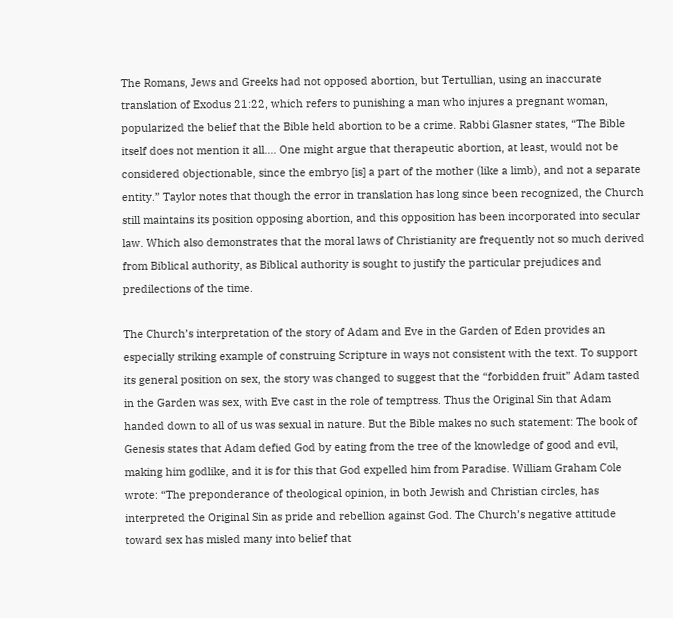The Romans, Jews and Greeks had not opposed abortion, but Tertullian, using an inaccurate translation of Exodus 21:22, which refers to punishing a man who injures a pregnant woman, popularized the belief that the Bible held abortion to be a crime. Rabbi Glasner states, “The Bible itself does not mention it all…. One might argue that therapeutic abortion, at least, would not be considered objectionable, since the embryo [is] a part of the mother (like a limb), and not a separate entity.” Taylor notes that though the error in translation has long since been recognized, the Church still maintains its position opposing abortion, and this opposition has been incorporated into secular law. Which also demonstrates that the moral laws of Christianity are frequently not so much derived from Biblical authority, as Biblical authority is sought to justify the particular prejudices and predilections of the time.

The Church’s interpretation of the story of Adam and Eve in the Garden of Eden provides an especially striking example of construing Scripture in ways not consistent with the text. To support its general position on sex, the story was changed to suggest that the “forbidden fruit” Adam tasted in the Garden was sex, with Eve cast in the role of temptress. Thus the Original Sin that Adam handed down to all of us was sexual in nature. But the Bible makes no such statement: The book of Genesis states that Adam defied God by eating from the tree of the knowledge of good and evil, making him godlike, and it is for this that God expelled him from Paradise. William Graham Cole wrote: “The preponderance of theological opinion, in both Jewish and Christian circles, has interpreted the Original Sin as pride and rebellion against God. The Church’s negative attitude toward sex has misled many into belief that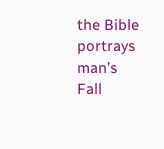the Bible portrays man’s Fall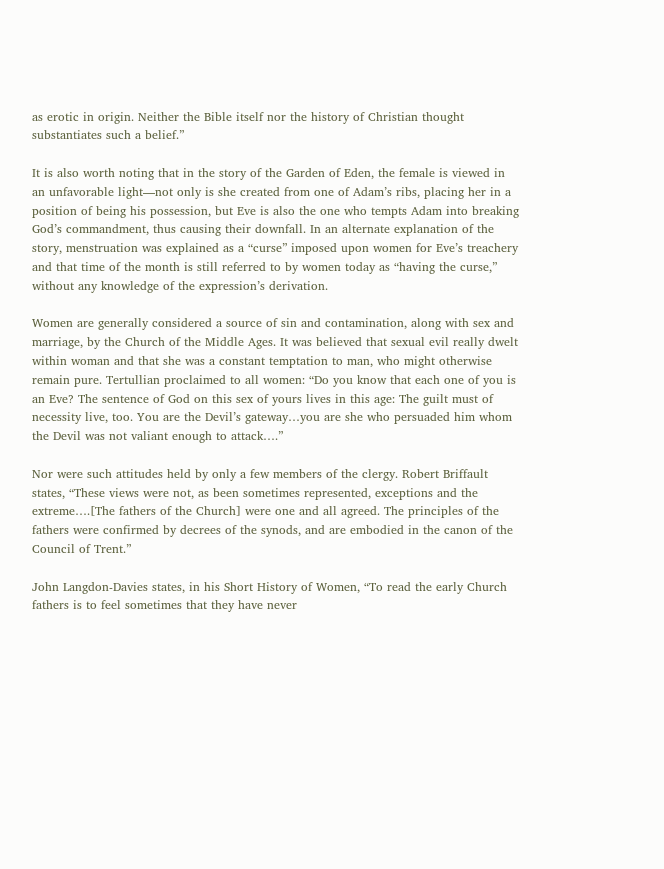as erotic in origin. Neither the Bible itself nor the history of Christian thought substantiates such a belief.”

It is also worth noting that in the story of the Garden of Eden, the female is viewed in an unfavorable light—not only is she created from one of Adam’s ribs, placing her in a position of being his possession, but Eve is also the one who tempts Adam into breaking God’s commandment, thus causing their downfall. In an alternate explanation of the story, menstruation was explained as a “curse” imposed upon women for Eve’s treachery and that time of the month is still referred to by women today as “having the curse,” without any knowledge of the expression’s derivation.

Women are generally considered a source of sin and contamination, along with sex and marriage, by the Church of the Middle Ages. It was believed that sexual evil really dwelt within woman and that she was a constant temptation to man, who might otherwise remain pure. Tertullian proclaimed to all women: “Do you know that each one of you is an Eve? The sentence of God on this sex of yours lives in this age: The guilt must of necessity live, too. You are the Devil’s gateway…you are she who persuaded him whom the Devil was not valiant enough to attack….”

Nor were such attitudes held by only a few members of the clergy. Robert Briffault states, “These views were not, as been sometimes represented, exceptions and the extreme….[The fathers of the Church] were one and all agreed. The principles of the fathers were confirmed by decrees of the synods, and are embodied in the canon of the Council of Trent.”

John Langdon-Davies states, in his Short History of Women, “To read the early Church fathers is to feel sometimes that they have never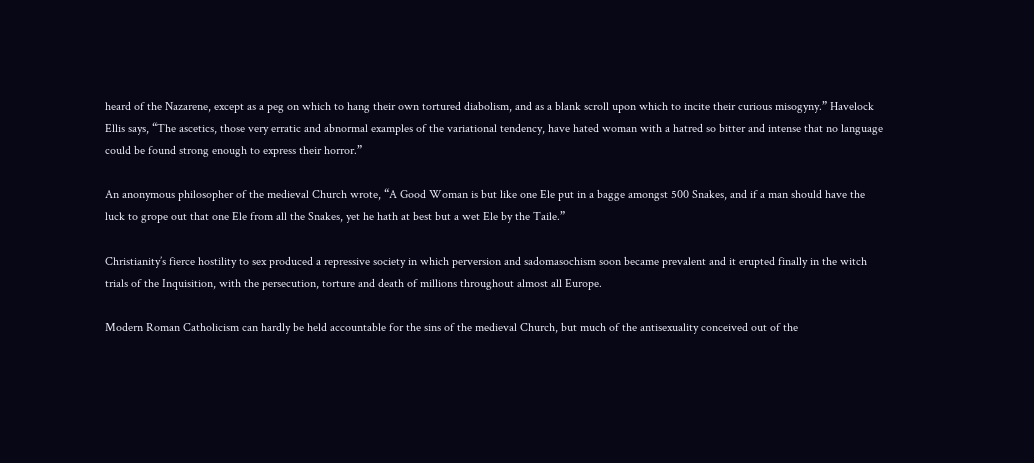heard of the Nazarene, except as a peg on which to hang their own tortured diabolism, and as a blank scroll upon which to incite their curious misogyny.” Havelock Ellis says, “The ascetics, those very erratic and abnormal examples of the variational tendency, have hated woman with a hatred so bitter and intense that no language could be found strong enough to express their horror.”

An anonymous philosopher of the medieval Church wrote, “A Good Woman is but like one Ele put in a bagge amongst 500 Snakes, and if a man should have the luck to grope out that one Ele from all the Snakes, yet he hath at best but a wet Ele by the Taile.”

Christianity’s fierce hostility to sex produced a repressive society in which perversion and sadomasochism soon became prevalent and it erupted finally in the witch trials of the Inquisition, with the persecution, torture and death of millions throughout almost all Europe.

Modern Roman Catholicism can hardly be held accountable for the sins of the medieval Church, but much of the antisexuality conceived out of the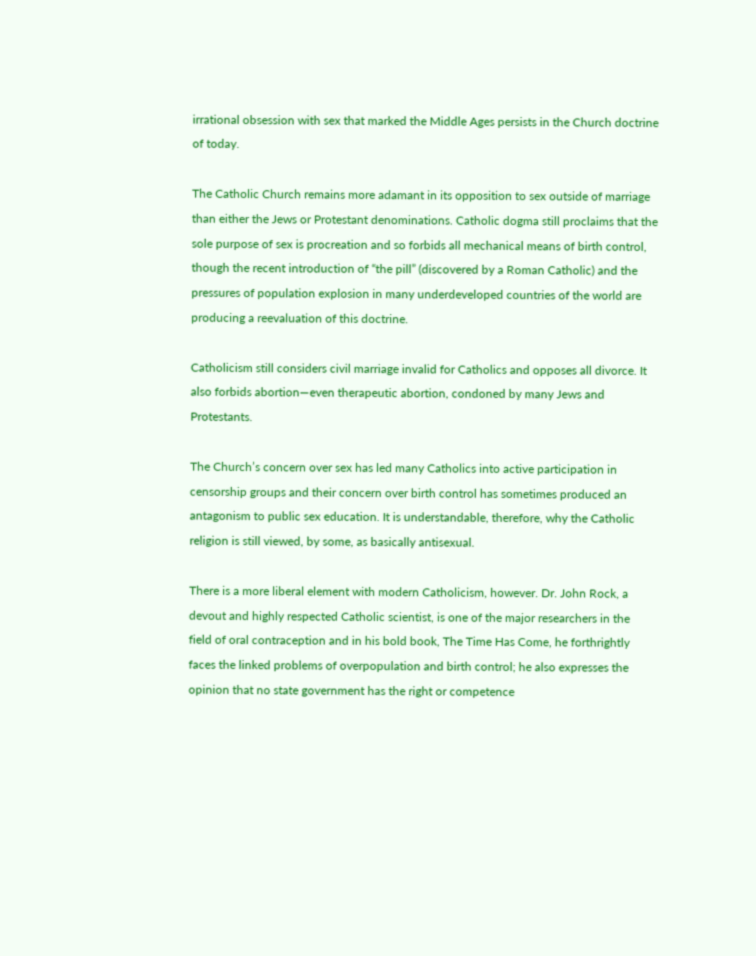irrational obsession with sex that marked the Middle Ages persists in the Church doctrine of today.

The Catholic Church remains more adamant in its opposition to sex outside of marriage than either the Jews or Protestant denominations. Catholic dogma still proclaims that the sole purpose of sex is procreation and so forbids all mechanical means of birth control, though the recent introduction of “the pill” (discovered by a Roman Catholic) and the pressures of population explosion in many underdeveloped countries of the world are producing a reevaluation of this doctrine.

Catholicism still considers civil marriage invalid for Catholics and opposes all divorce. It also forbids abortion—even therapeutic abortion, condoned by many Jews and Protestants.

The Church’s concern over sex has led many Catholics into active participation in censorship groups and their concern over birth control has sometimes produced an antagonism to public sex education. It is understandable, therefore, why the Catholic religion is still viewed, by some, as basically antisexual.

There is a more liberal element with modern Catholicism, however. Dr. John Rock, a devout and highly respected Catholic scientist, is one of the major researchers in the field of oral contraception and in his bold book, The Time Has Come, he forthrightly faces the linked problems of overpopulation and birth control; he also expresses the opinion that no state government has the right or competence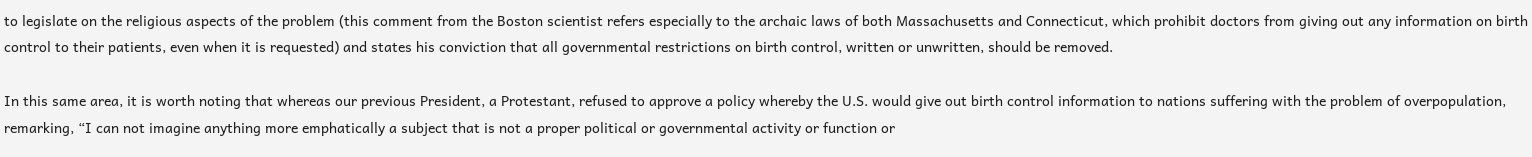to legislate on the religious aspects of the problem (this comment from the Boston scientist refers especially to the archaic laws of both Massachusetts and Connecticut, which prohibit doctors from giving out any information on birth control to their patients, even when it is requested) and states his conviction that all governmental restrictions on birth control, written or unwritten, should be removed.

In this same area, it is worth noting that whereas our previous President, a Protestant, refused to approve a policy whereby the U.S. would give out birth control information to nations suffering with the problem of overpopulation, remarking, “I can not imagine anything more emphatically a subject that is not a proper political or governmental activity or function or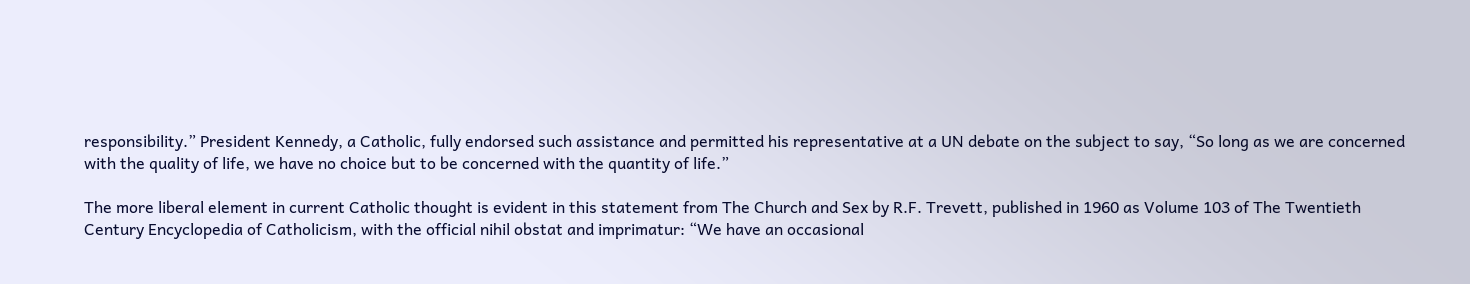responsibility.” President Kennedy, a Catholic, fully endorsed such assistance and permitted his representative at a UN debate on the subject to say, “So long as we are concerned with the quality of life, we have no choice but to be concerned with the quantity of life.”

The more liberal element in current Catholic thought is evident in this statement from The Church and Sex by R.F. Trevett, published in 1960 as Volume 103 of The Twentieth Century Encyclopedia of Catholicism, with the official nihil obstat and imprimatur: “We have an occasional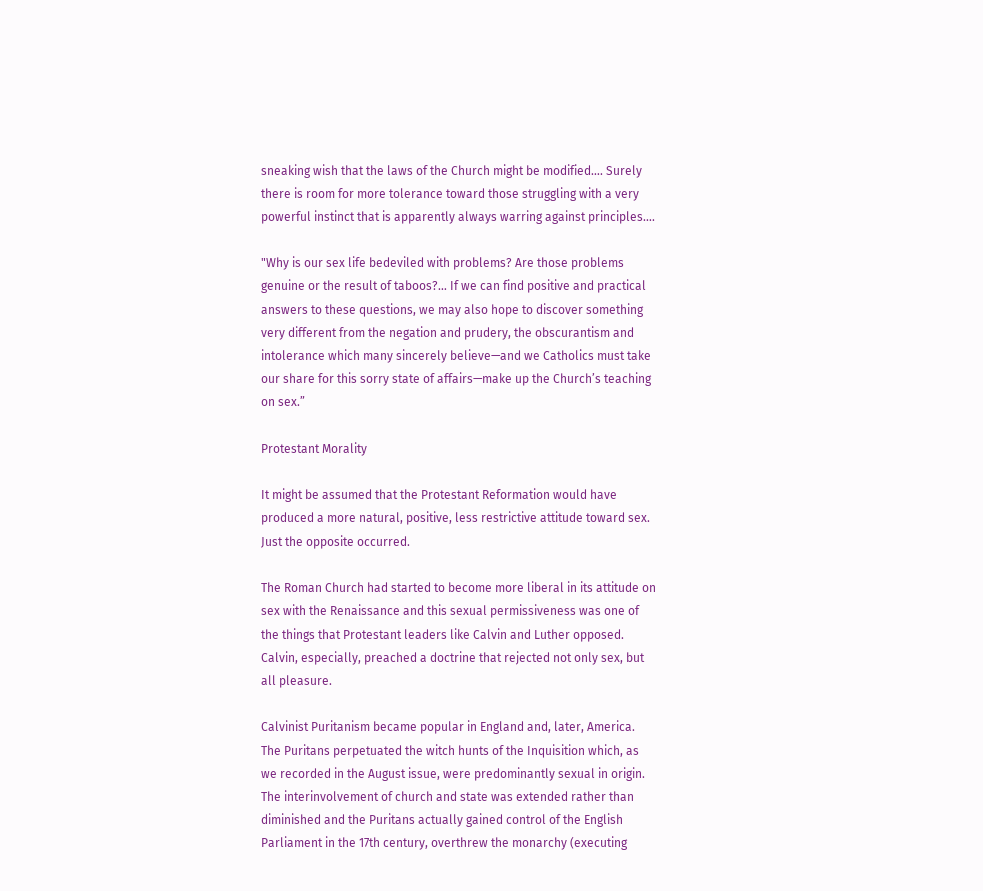sneaking wish that the laws of the Church might be modified…. Surely there is room for more tolerance toward those struggling with a very powerful instinct that is apparently always warring against principles….

"Why is our sex life bedeviled with problems? Are those problems genuine or the result of taboos?… If we can find positive and practical answers to these questions, we may also hope to discover something very different from the negation and prudery, the obscurantism and intolerance which many sincerely believe—and we Catholics must take our share for this sorry state of affairs—make up the Church’s teaching on sex.”

Protestant Morality

It might be assumed that the Protestant Reformation would have produced a more natural, positive, less restrictive attitude toward sex. Just the opposite occurred.

The Roman Church had started to become more liberal in its attitude on sex with the Renaissance and this sexual permissiveness was one of the things that Protestant leaders like Calvin and Luther opposed. Calvin, especially, preached a doctrine that rejected not only sex, but all pleasure.

Calvinist Puritanism became popular in England and, later, America. The Puritans perpetuated the witch hunts of the Inquisition which, as we recorded in the August issue, were predominantly sexual in origin. The interinvolvement of church and state was extended rather than diminished and the Puritans actually gained control of the English Parliament in the 17th century, overthrew the monarchy (executing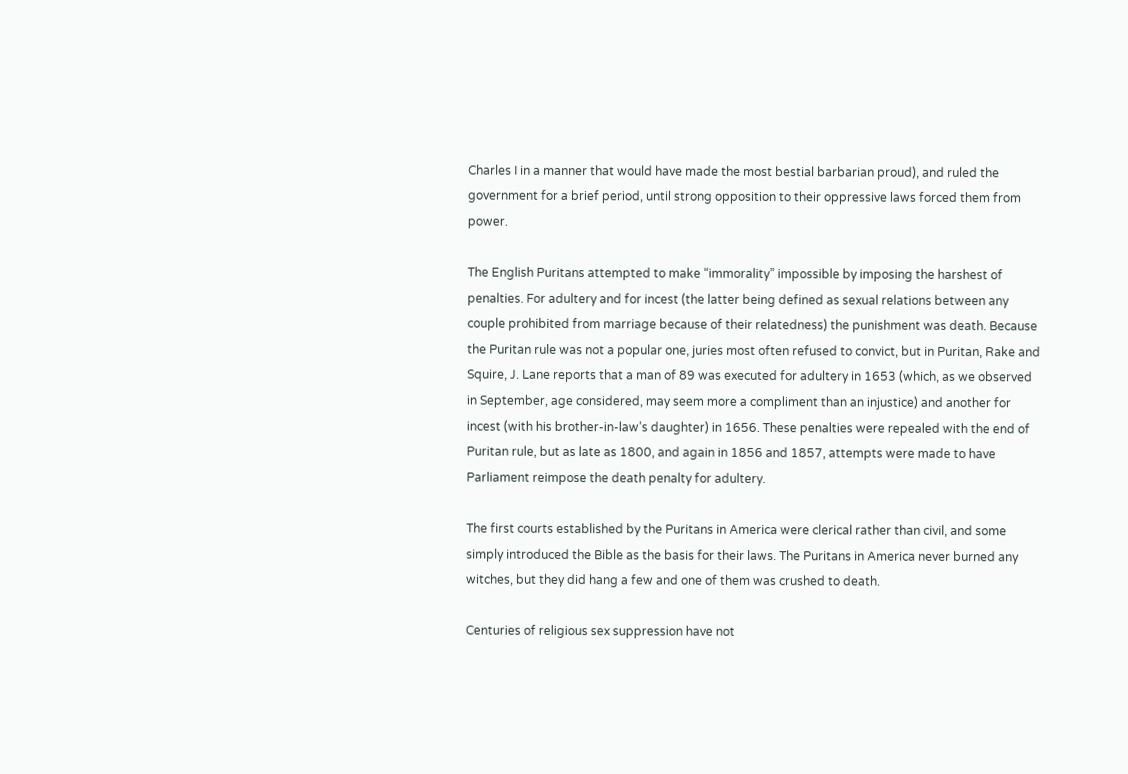Charles I in a manner that would have made the most bestial barbarian proud), and ruled the government for a brief period, until strong opposition to their oppressive laws forced them from power.

The English Puritans attempted to make “immorality” impossible by imposing the harshest of penalties. For adultery and for incest (the latter being defined as sexual relations between any couple prohibited from marriage because of their relatedness) the punishment was death. Because the Puritan rule was not a popular one, juries most often refused to convict, but in Puritan, Rake and Squire, J. Lane reports that a man of 89 was executed for adultery in 1653 (which, as we observed in September, age considered, may seem more a compliment than an injustice) and another for incest (with his brother-in-law’s daughter) in 1656. These penalties were repealed with the end of Puritan rule, but as late as 1800, and again in 1856 and 1857, attempts were made to have Parliament reimpose the death penalty for adultery.

The first courts established by the Puritans in America were clerical rather than civil, and some simply introduced the Bible as the basis for their laws. The Puritans in America never burned any witches, but they did hang a few and one of them was crushed to death.

Centuries of religious sex suppression have not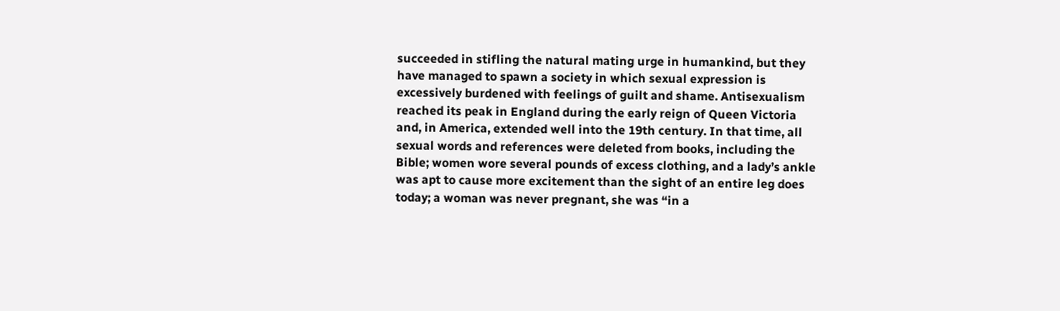succeeded in stifling the natural mating urge in humankind, but they have managed to spawn a society in which sexual expression is excessively burdened with feelings of guilt and shame. Antisexualism reached its peak in England during the early reign of Queen Victoria and, in America, extended well into the 19th century. In that time, all sexual words and references were deleted from books, including the Bible; women wore several pounds of excess clothing, and a lady’s ankle was apt to cause more excitement than the sight of an entire leg does today; a woman was never pregnant, she was “in a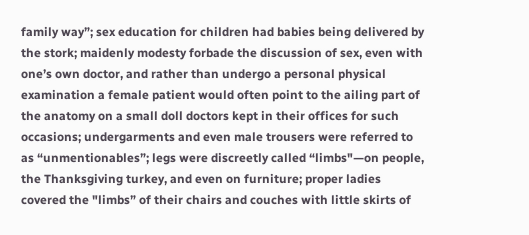family way”; sex education for children had babies being delivered by the stork; maidenly modesty forbade the discussion of sex, even with one’s own doctor, and rather than undergo a personal physical examination a female patient would often point to the ailing part of the anatomy on a small doll doctors kept in their offices for such occasions; undergarments and even male trousers were referred to as “unmentionables”; legs were discreetly called “limbs"—on people, the Thanksgiving turkey, and even on furniture; proper ladies covered the "limbs” of their chairs and couches with little skirts of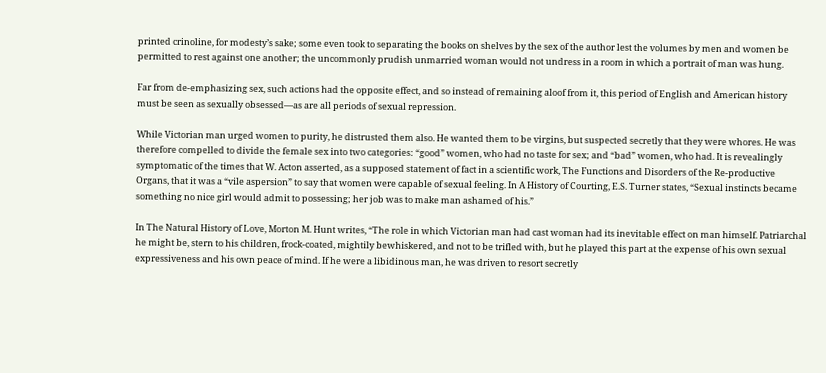printed crinoline, for modesty’s sake; some even took to separating the books on shelves by the sex of the author lest the volumes by men and women be permitted to rest against one another; the uncommonly prudish unmarried woman would not undress in a room in which a portrait of man was hung.

Far from de-emphasizing sex, such actions had the opposite effect, and so instead of remaining aloof from it, this period of English and American history must be seen as sexually obsessed—as are all periods of sexual repression.

While Victorian man urged women to purity, he distrusted them also. He wanted them to be virgins, but suspected secretly that they were whores. He was therefore compelled to divide the female sex into two categories: “good” women, who had no taste for sex; and “bad” women, who had. It is revealingly symptomatic of the times that W. Acton asserted, as a supposed statement of fact in a scientific work, The Functions and Disorders of the Re-productive Organs, that it was a “vile aspersion” to say that women were capable of sexual feeling. In A History of Courting, E.S. Turner states, “Sexual instincts became something no nice girl would admit to possessing; her job was to make man ashamed of his.”

In The Natural History of Love, Morton M. Hunt writes, “The role in which Victorian man had cast woman had its inevitable effect on man himself. Patriarchal he might be, stern to his children, frock-coated, mightily bewhiskered, and not to be trifled with, but he played this part at the expense of his own sexual expressiveness and his own peace of mind. If he were a libidinous man, he was driven to resort secretly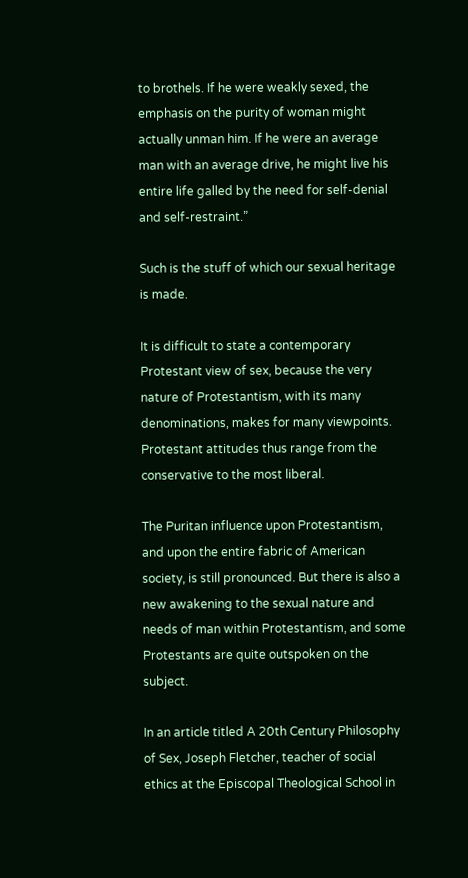to brothels. If he were weakly sexed, the emphasis on the purity of woman might actually unman him. If he were an average man with an average drive, he might live his entire life galled by the need for self-denial and self-restraint.”

Such is the stuff of which our sexual heritage is made.

It is difficult to state a contemporary Protestant view of sex, because the very nature of Protestantism, with its many denominations, makes for many viewpoints. Protestant attitudes thus range from the conservative to the most liberal.

The Puritan influence upon Protestantism, and upon the entire fabric of American society, is still pronounced. But there is also a new awakening to the sexual nature and needs of man within Protestantism, and some Protestants are quite outspoken on the subject.

In an article titled A 20th Century Philosophy of Sex, Joseph Fletcher, teacher of social ethics at the Episcopal Theological School in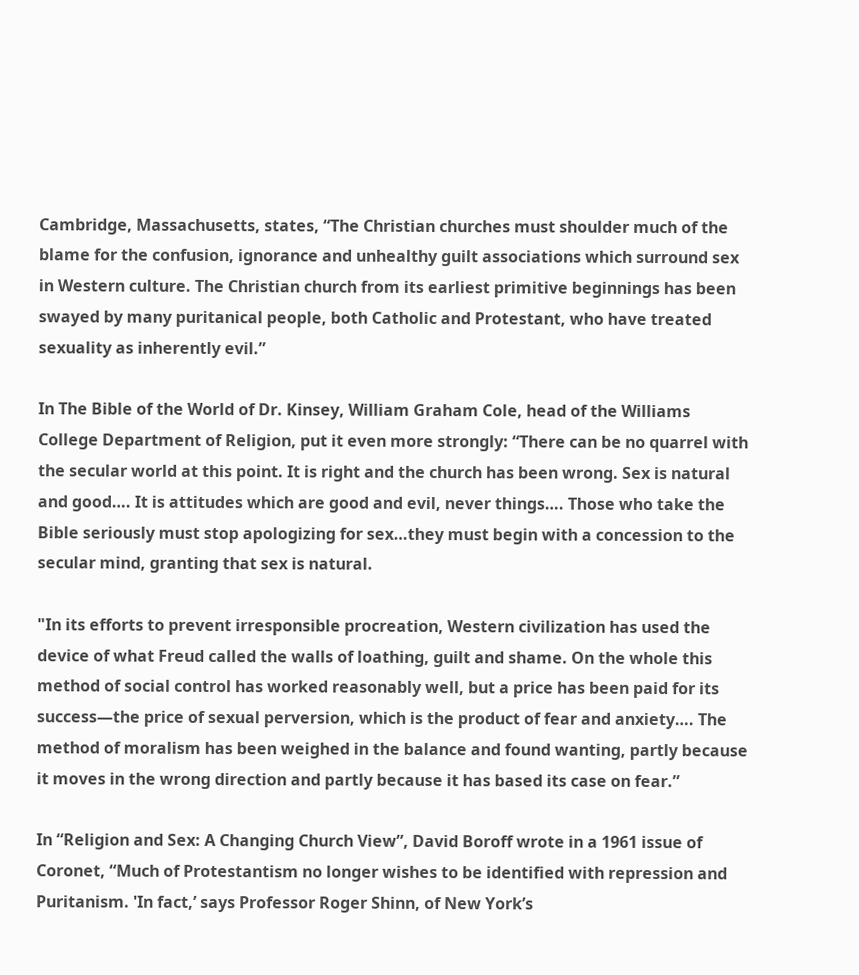Cambridge, Massachusetts, states, “The Christian churches must shoulder much of the blame for the confusion, ignorance and unhealthy guilt associations which surround sex in Western culture. The Christian church from its earliest primitive beginnings has been swayed by many puritanical people, both Catholic and Protestant, who have treated sexuality as inherently evil.”

In The Bible of the World of Dr. Kinsey, William Graham Cole, head of the Williams College Department of Religion, put it even more strongly: “There can be no quarrel with the secular world at this point. It is right and the church has been wrong. Sex is natural and good…. It is attitudes which are good and evil, never things…. Those who take the Bible seriously must stop apologizing for sex…they must begin with a concession to the secular mind, granting that sex is natural.

"In its efforts to prevent irresponsible procreation, Western civilization has used the device of what Freud called the walls of loathing, guilt and shame. On the whole this method of social control has worked reasonably well, but a price has been paid for its success—the price of sexual perversion, which is the product of fear and anxiety…. The method of moralism has been weighed in the balance and found wanting, partly because it moves in the wrong direction and partly because it has based its case on fear.”

In “Religion and Sex: A Changing Church View”, David Boroff wrote in a 1961 issue of Coronet, “Much of Protestantism no longer wishes to be identified with repression and Puritanism. 'In fact,’ says Professor Roger Shinn, of New York’s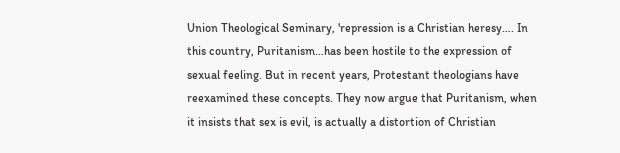Union Theological Seminary, 'repression is a Christian heresy…. In this country, Puritanism…has been hostile to the expression of sexual feeling. But in recent years, Protestant theologians have reexamined these concepts. They now argue that Puritanism, when it insists that sex is evil, is actually a distortion of Christian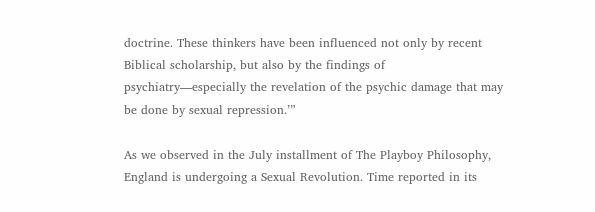doctrine. These thinkers have been influenced not only by recent Biblical scholarship, but also by the findings of psychiatry—especially the revelation of the psychic damage that may be done by sexual repression.’”

As we observed in the July installment of The Playboy Philosophy, England is undergoing a Sexual Revolution. Time reported in its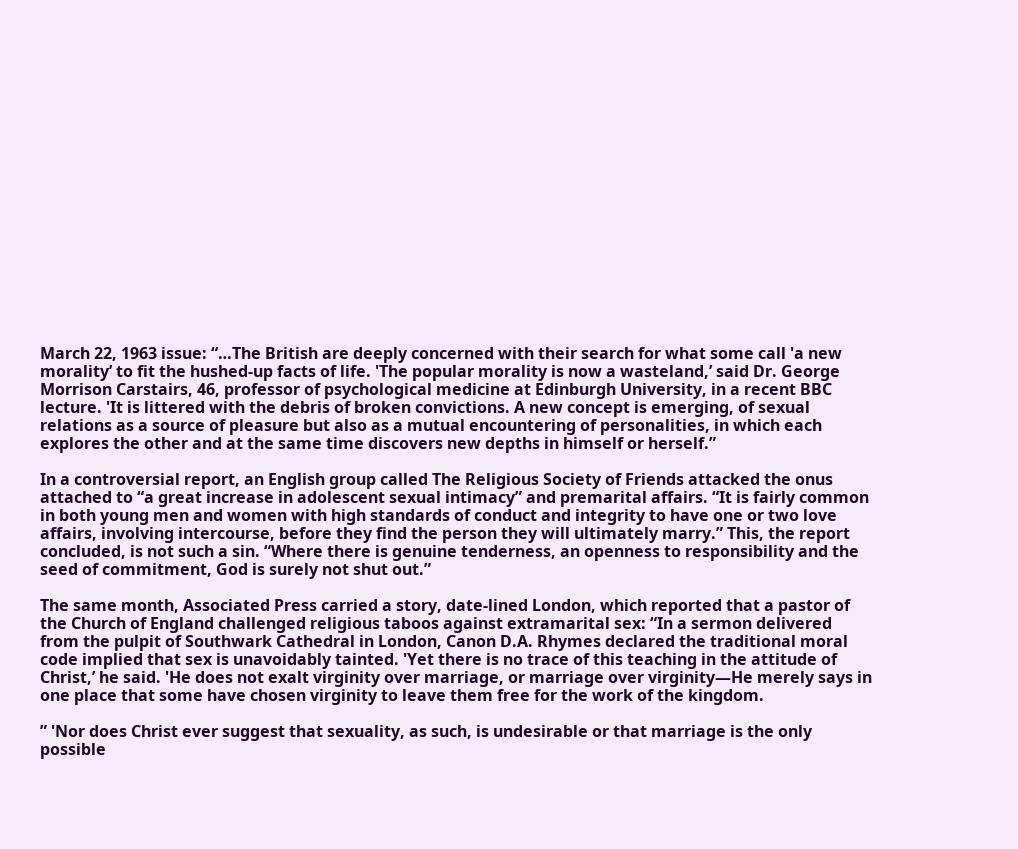March 22, 1963 issue: “…The British are deeply concerned with their search for what some call 'a new morality’ to fit the hushed-up facts of life. 'The popular morality is now a wasteland,’ said Dr. George Morrison Carstairs, 46, professor of psychological medicine at Edinburgh University, in a recent BBC lecture. 'It is littered with the debris of broken convictions. A new concept is emerging, of sexual relations as a source of pleasure but also as a mutual encountering of personalities, in which each explores the other and at the same time discovers new depths in himself or herself.”

In a controversial report, an English group called The Religious Society of Friends attacked the onus attached to “a great increase in adolescent sexual intimacy” and premarital affairs. “It is fairly common in both young men and women with high standards of conduct and integrity to have one or two love affairs, involving intercourse, before they find the person they will ultimately marry.” This, the report concluded, is not such a sin. “Where there is genuine tenderness, an openness to responsibility and the seed of commitment, God is surely not shut out.”

The same month, Associated Press carried a story, date-lined London, which reported that a pastor of the Church of England challenged religious taboos against extramarital sex: “In a sermon delivered from the pulpit of Southwark Cathedral in London, Canon D.A. Rhymes declared the traditional moral code implied that sex is unavoidably tainted. 'Yet there is no trace of this teaching in the attitude of Christ,’ he said. 'He does not exalt virginity over marriage, or marriage over virginity—He merely says in one place that some have chosen virginity to leave them free for the work of the kingdom.

” 'Nor does Christ ever suggest that sexuality, as such, is undesirable or that marriage is the only possible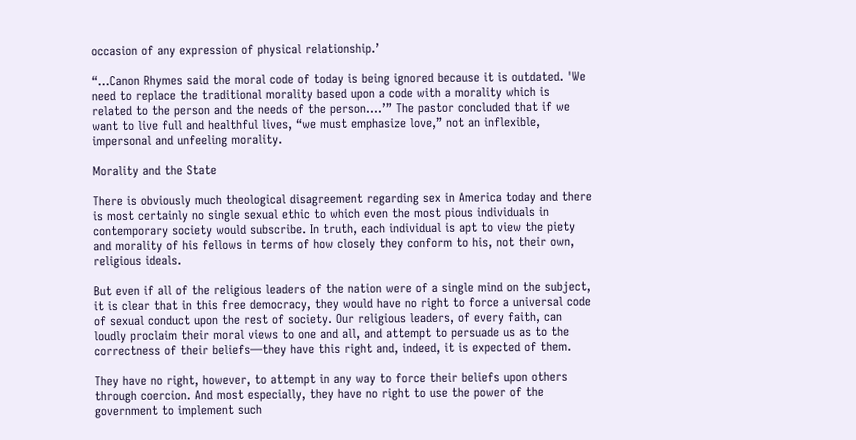occasion of any expression of physical relationship.’

“…Canon Rhymes said the moral code of today is being ignored because it is outdated. 'We need to replace the traditional morality based upon a code with a morality which is related to the person and the needs of the person….’” The pastor concluded that if we want to live full and healthful lives, “we must emphasize love,” not an inflexible, impersonal and unfeeling morality.

Morality and the State

There is obviously much theological disagreement regarding sex in America today and there is most certainly no single sexual ethic to which even the most pious individuals in contemporary society would subscribe. In truth, each individual is apt to view the piety and morality of his fellows in terms of how closely they conform to his, not their own, religious ideals.

But even if all of the religious leaders of the nation were of a single mind on the subject, it is clear that in this free democracy, they would have no right to force a universal code of sexual conduct upon the rest of society. Our religious leaders, of every faith, can loudly proclaim their moral views to one and all, and attempt to persuade us as to the correctness of their beliefs—they have this right and, indeed, it is expected of them.

They have no right, however, to attempt in any way to force their beliefs upon others through coercion. And most especially, they have no right to use the power of the government to implement such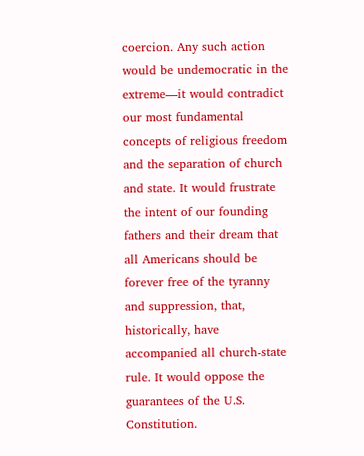coercion. Any such action would be undemocratic in the extreme—it would contradict our most fundamental concepts of religious freedom and the separation of church and state. It would frustrate the intent of our founding fathers and their dream that all Americans should be forever free of the tyranny and suppression, that, historically, have accompanied all church-state rule. It would oppose the guarantees of the U.S. Constitution.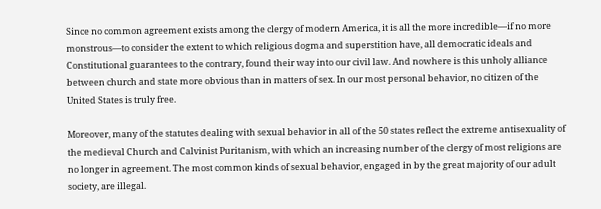Since no common agreement exists among the clergy of modern America, it is all the more incredible—if no more monstrous—to consider the extent to which religious dogma and superstition have, all democratic ideals and Constitutional guarantees to the contrary, found their way into our civil law. And nowhere is this unholy alliance between church and state more obvious than in matters of sex. In our most personal behavior, no citizen of the United States is truly free.

Moreover, many of the statutes dealing with sexual behavior in all of the 50 states reflect the extreme antisexuality of the medieval Church and Calvinist Puritanism, with which an increasing number of the clergy of most religions are no longer in agreement. The most common kinds of sexual behavior, engaged in by the great majority of our adult society, are illegal.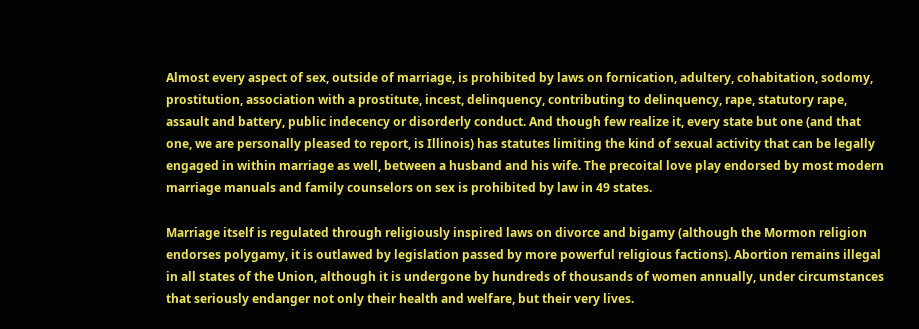Almost every aspect of sex, outside of marriage, is prohibited by laws on fornication, adultery, cohabitation, sodomy, prostitution, association with a prostitute, incest, delinquency, contributing to delinquency, rape, statutory rape, assault and battery, public indecency or disorderly conduct. And though few realize it, every state but one (and that one, we are personally pleased to report, is Illinois) has statutes limiting the kind of sexual activity that can be legally engaged in within marriage as well, between a husband and his wife. The precoital love play endorsed by most modern marriage manuals and family counselors on sex is prohibited by law in 49 states.

Marriage itself is regulated through religiously inspired laws on divorce and bigamy (although the Mormon religion endorses polygamy, it is outlawed by legislation passed by more powerful religious factions). Abortion remains illegal in all states of the Union, although it is undergone by hundreds of thousands of women annually, under circumstances that seriously endanger not only their health and welfare, but their very lives.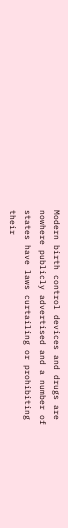Modern birth control devices and drugs are nowhere publicly advertised and a number of states have laws curtailing or prohibiting their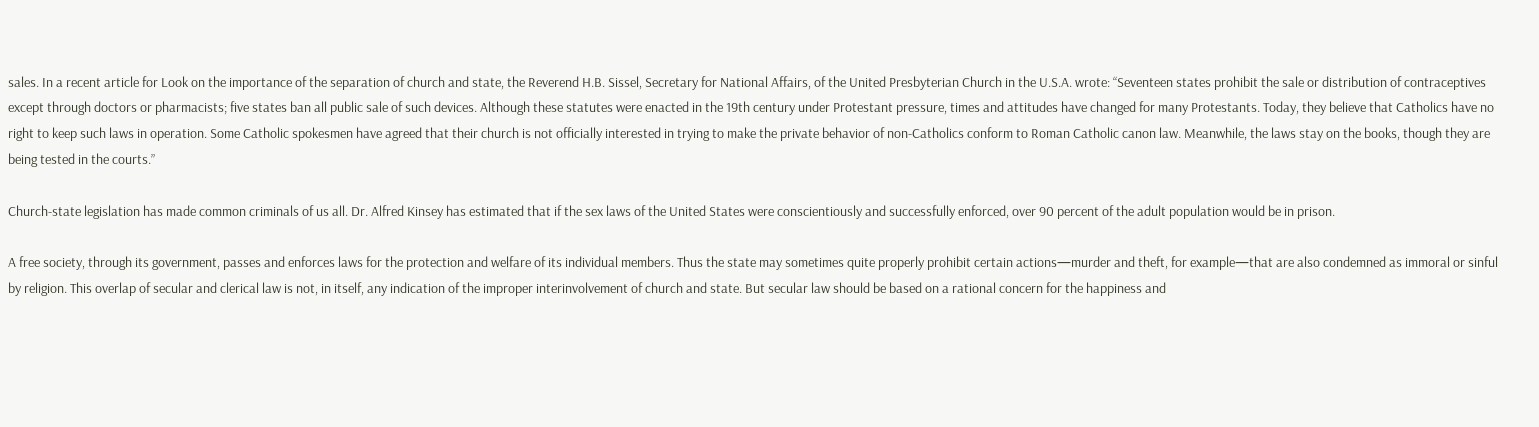sales. In a recent article for Look on the importance of the separation of church and state, the Reverend H.B. Sissel, Secretary for National Affairs, of the United Presbyterian Church in the U.S.A. wrote: “Seventeen states prohibit the sale or distribution of contraceptives except through doctors or pharmacists; five states ban all public sale of such devices. Although these statutes were enacted in the 19th century under Protestant pressure, times and attitudes have changed for many Protestants. Today, they believe that Catholics have no right to keep such laws in operation. Some Catholic spokesmen have agreed that their church is not officially interested in trying to make the private behavior of non-Catholics conform to Roman Catholic canon law. Meanwhile, the laws stay on the books, though they are being tested in the courts.”

Church-state legislation has made common criminals of us all. Dr. Alfred Kinsey has estimated that if the sex laws of the United States were conscientiously and successfully enforced, over 90 percent of the adult population would be in prison.

A free society, through its government, passes and enforces laws for the protection and welfare of its individual members. Thus the state may sometimes quite properly prohibit certain actions—murder and theft, for example—that are also condemned as immoral or sinful by religion. This overlap of secular and clerical law is not, in itself, any indication of the improper interinvolvement of church and state. But secular law should be based on a rational concern for the happiness and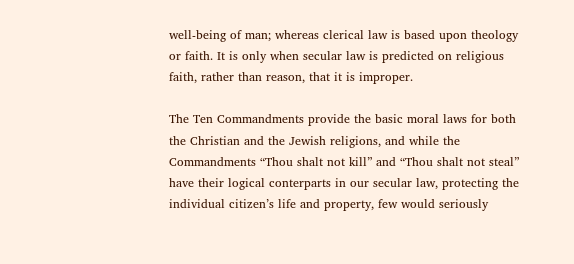well-being of man; whereas clerical law is based upon theology or faith. It is only when secular law is predicted on religious faith, rather than reason, that it is improper.

The Ten Commandments provide the basic moral laws for both the Christian and the Jewish religions, and while the Commandments “Thou shalt not kill” and “Thou shalt not steal” have their logical conterparts in our secular law, protecting the individual citizen’s life and property, few would seriously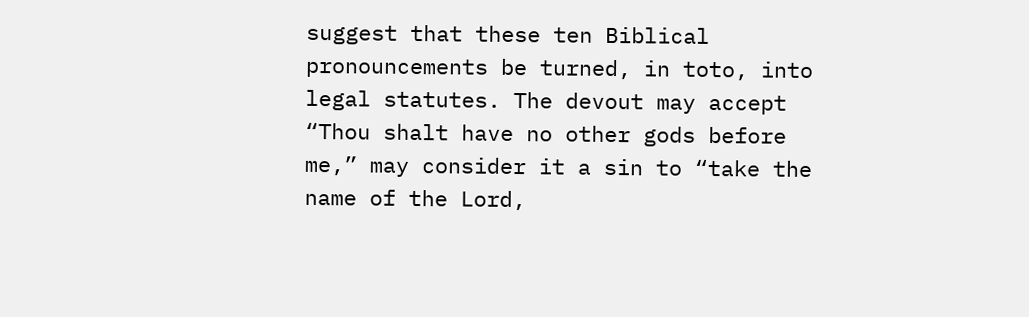suggest that these ten Biblical pronouncements be turned, in toto, into legal statutes. The devout may accept “Thou shalt have no other gods before me,” may consider it a sin to “take the name of the Lord,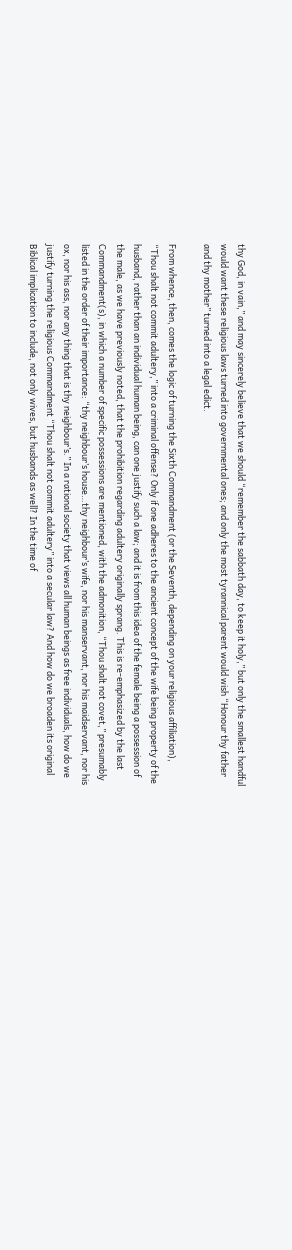thy God, in vain,” and may sincerely believe that we should “remember the sabbath day, to keep it holy,” but only the smallest handful would want these religious laws turned into governmental ones; and only the most tyrannical parent would wish “Honour thy father and thy mother” turned into a legal edict.

From whence, then, comes the logic of turning the Sixth Commandment (or the Seventh, depending on your religious affiliation), “Thou shalt not commit adultery,” into a criminal offense? Only if one adheres to the ancient concept of the wife being property of the husband, rather than an individual human being, can one justify such a law; and it is from this idea of the female being a possession of the male, as we have previously noted, that the prohibition regarding adultery originally sprang. This is re-emphasized by the last Commandment(s), in which a number of specific possessions are mentioned, with the admonition, “Thou shalt not covet,” presumably listed in the order of their importance: “thy neighbour’s house…thy neighbour’s wife, nor his manservant, nor his maidservant, nor his ox, nor his ass, nor any thing that is thy neighbour’s.” In a rational society that views all human beings as free individuals, how do we justify turning the religious Commandment “Thou shalt not commit adultery” into a secular law? And how do we broaden its original Biblical implication to include, not only wives, but husbands as well? In the time of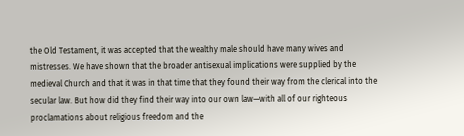the Old Testament, it was accepted that the wealthy male should have many wives and mistresses. We have shown that the broader antisexual implications were supplied by the medieval Church and that it was in that time that they found their way from the clerical into the secular law. But how did they find their way into our own law—with all of our righteous proclamations about religious freedom and the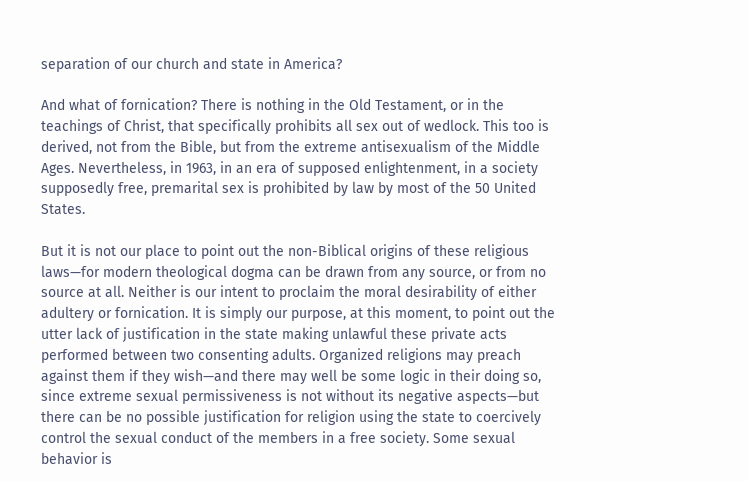separation of our church and state in America?

And what of fornication? There is nothing in the Old Testament, or in the teachings of Christ, that specifically prohibits all sex out of wedlock. This too is derived, not from the Bible, but from the extreme antisexualism of the Middle Ages. Nevertheless, in 1963, in an era of supposed enlightenment, in a society supposedly free, premarital sex is prohibited by law by most of the 50 United States.

But it is not our place to point out the non-Biblical origins of these religious laws—for modern theological dogma can be drawn from any source, or from no source at all. Neither is our intent to proclaim the moral desirability of either adultery or fornication. It is simply our purpose, at this moment, to point out the utter lack of justification in the state making unlawful these private acts performed between two consenting adults. Organized religions may preach against them if they wish—and there may well be some logic in their doing so, since extreme sexual permissiveness is not without its negative aspects—but there can be no possible justification for religion using the state to coercively control the sexual conduct of the members in a free society. Some sexual behavior is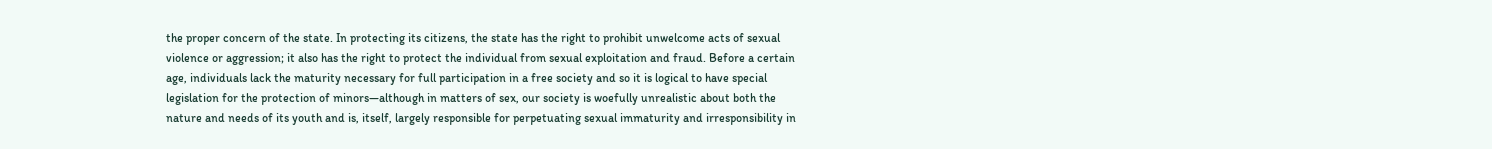the proper concern of the state. In protecting its citizens, the state has the right to prohibit unwelcome acts of sexual violence or aggression; it also has the right to protect the individual from sexual exploitation and fraud. Before a certain age, individuals lack the maturity necessary for full participation in a free society and so it is logical to have special legislation for the protection of minors—although in matters of sex, our society is woefully unrealistic about both the nature and needs of its youth and is, itself, largely responsible for perpetuating sexual immaturity and irresponsibility in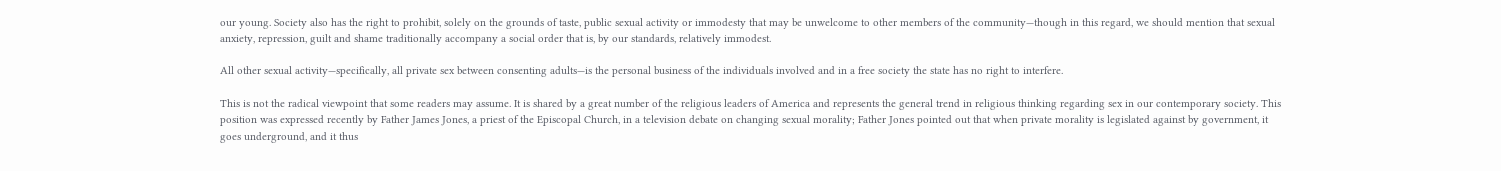our young. Society also has the right to prohibit, solely on the grounds of taste, public sexual activity or immodesty that may be unwelcome to other members of the community—though in this regard, we should mention that sexual anxiety, repression, guilt and shame traditionally accompany a social order that is, by our standards, relatively immodest.

All other sexual activity—specifically, all private sex between consenting adults—is the personal business of the individuals involved and in a free society the state has no right to interfere.

This is not the radical viewpoint that some readers may assume. It is shared by a great number of the religious leaders of America and represents the general trend in religious thinking regarding sex in our contemporary society. This position was expressed recently by Father James Jones, a priest of the Episcopal Church, in a television debate on changing sexual morality; Father Jones pointed out that when private morality is legislated against by government, it goes underground, and it thus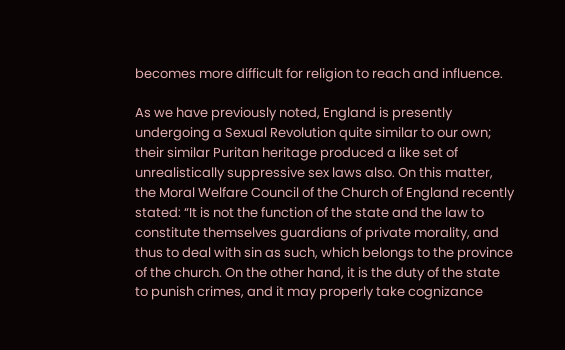becomes more difficult for religion to reach and influence.

As we have previously noted, England is presently undergoing a Sexual Revolution quite similar to our own; their similar Puritan heritage produced a like set of unrealistically suppressive sex laws also. On this matter, the Moral Welfare Council of the Church of England recently stated: “It is not the function of the state and the law to constitute themselves guardians of private morality, and thus to deal with sin as such, which belongs to the province of the church. On the other hand, it is the duty of the state to punish crimes, and it may properly take cognizance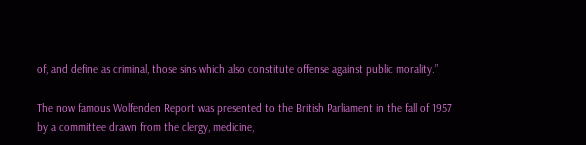of, and define as criminal, those sins which also constitute offense against public morality.”

The now famous Wolfenden Report was presented to the British Parliament in the fall of 1957 by a committee drawn from the clergy, medicine,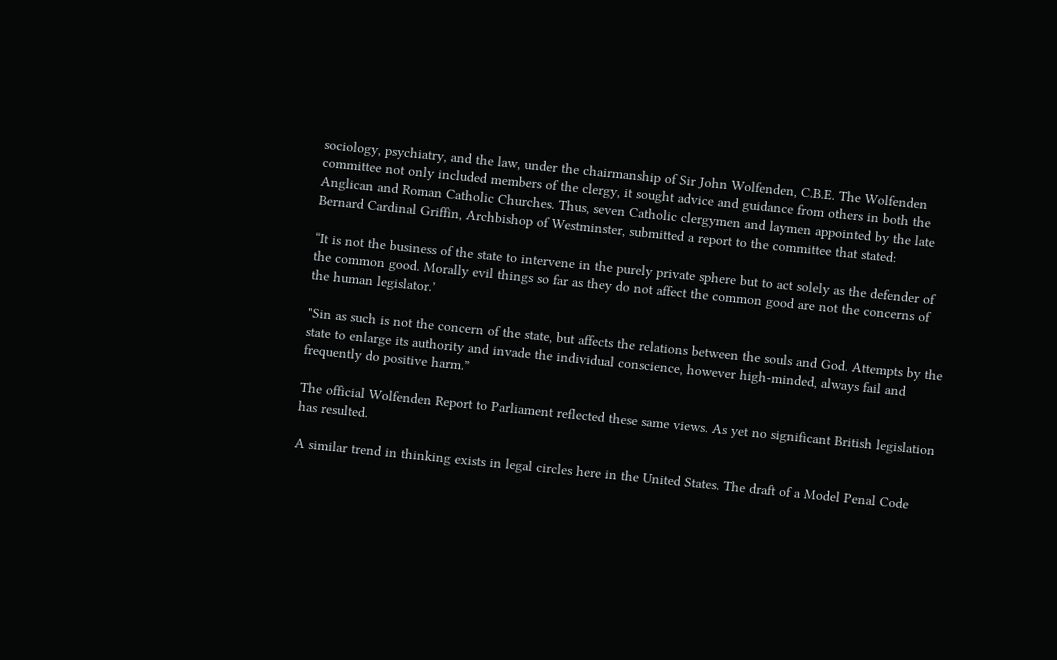sociology, psychiatry, and the law, under the chairmanship of Sir John Wolfenden, C.B.E. The Wolfenden committee not only included members of the clergy, it sought advice and guidance from others in both the Anglican and Roman Catholic Churches. Thus, seven Catholic clergymen and laymen appointed by the late Bernard Cardinal Griffin, Archbishop of Westminster, submitted a report to the committee that stated:

“It is not the business of the state to intervene in the purely private sphere but to act solely as the defender of the common good. Morally evil things so far as they do not affect the common good are not the concerns of the human legislator.’

"Sin as such is not the concern of the state, but affects the relations between the souls and God. Attempts by the state to enlarge its authority and invade the individual conscience, however high-minded, always fail and frequently do positive harm.”

The official Wolfenden Report to Parliament reflected these same views. As yet no significant British legislation has resulted.

A similar trend in thinking exists in legal circles here in the United States. The draft of a Model Penal Code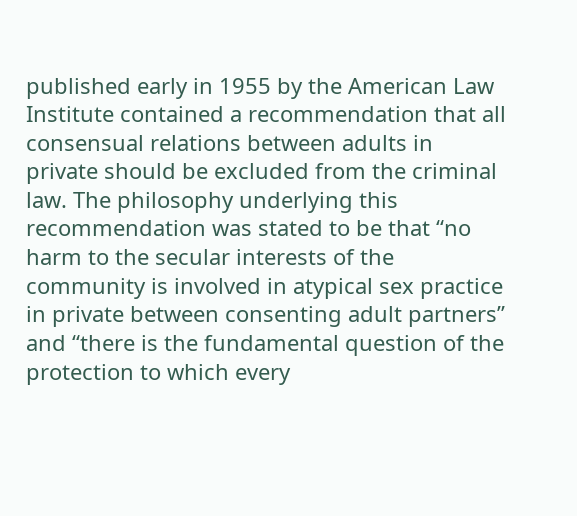published early in 1955 by the American Law Institute contained a recommendation that all consensual relations between adults in private should be excluded from the criminal law. The philosophy underlying this recommendation was stated to be that “no harm to the secular interests of the community is involved in atypical sex practice in private between consenting adult partners” and “there is the fundamental question of the protection to which every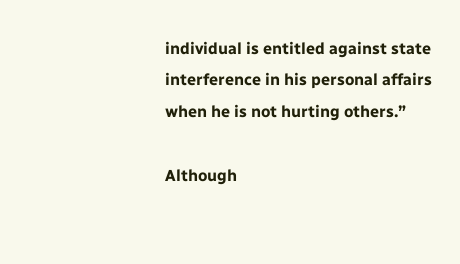individual is entitled against state interference in his personal affairs when he is not hurting others.”

Although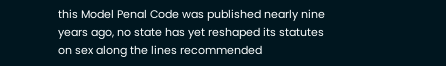this Model Penal Code was published nearly nine years ago, no state has yet reshaped its statutes on sex along the lines recommended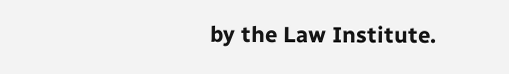by the Law Institute.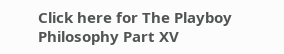Click here for The Playboy Philosophy Part XV